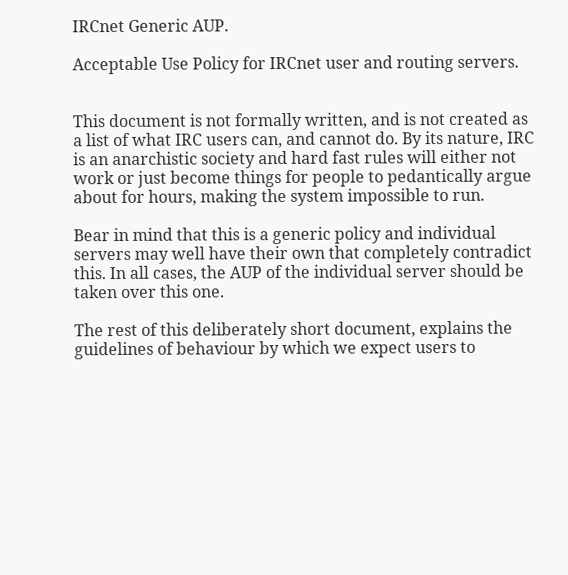IRCnet Generic AUP.

Acceptable Use Policy for IRCnet user and routing servers.


This document is not formally written, and is not created as a list of what IRC users can, and cannot do. By its nature, IRC is an anarchistic society and hard fast rules will either not work or just become things for people to pedantically argue about for hours, making the system impossible to run.

Bear in mind that this is a generic policy and individual servers may well have their own that completely contradict this. In all cases, the AUP of the individual server should be taken over this one.

The rest of this deliberately short document, explains the guidelines of behaviour by which we expect users to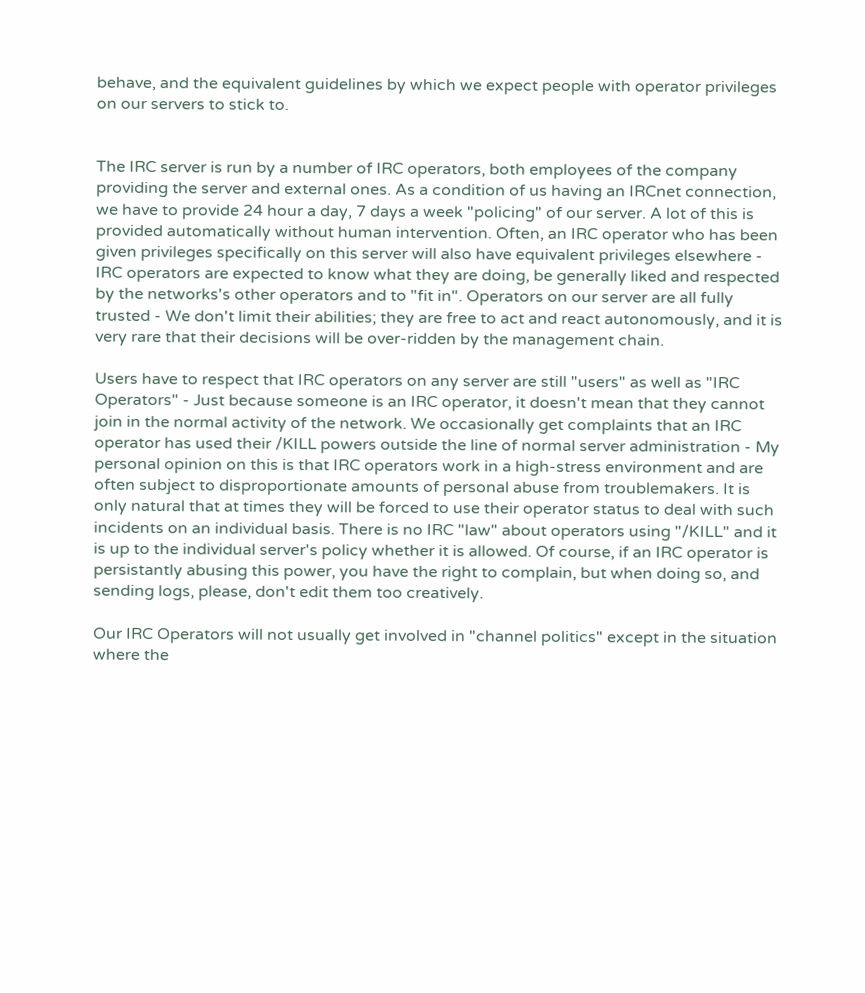behave, and the equivalent guidelines by which we expect people with operator privileges on our servers to stick to.


The IRC server is run by a number of IRC operators, both employees of the company providing the server and external ones. As a condition of us having an IRCnet connection, we have to provide 24 hour a day, 7 days a week "policing" of our server. A lot of this is provided automatically without human intervention. Often, an IRC operator who has been given privileges specifically on this server will also have equivalent privileges elsewhere - IRC operators are expected to know what they are doing, be generally liked and respected by the networks's other operators and to "fit in". Operators on our server are all fully trusted - We don't limit their abilities; they are free to act and react autonomously, and it is very rare that their decisions will be over-ridden by the management chain.

Users have to respect that IRC operators on any server are still "users" as well as "IRC Operators" - Just because someone is an IRC operator, it doesn't mean that they cannot join in the normal activity of the network. We occasionally get complaints that an IRC operator has used their /KILL powers outside the line of normal server administration - My personal opinion on this is that IRC operators work in a high-stress environment and are often subject to disproportionate amounts of personal abuse from troublemakers. It is only natural that at times they will be forced to use their operator status to deal with such incidents on an individual basis. There is no IRC "law" about operators using "/KILL" and it is up to the individual server's policy whether it is allowed. Of course, if an IRC operator is persistantly abusing this power, you have the right to complain, but when doing so, and sending logs, please, don't edit them too creatively.

Our IRC Operators will not usually get involved in "channel politics" except in the situation where the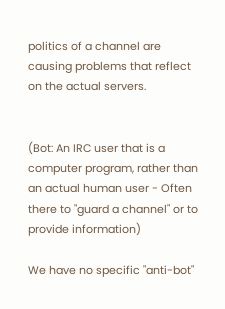politics of a channel are causing problems that reflect on the actual servers.


(Bot: An IRC user that is a computer program, rather than an actual human user - Often there to "guard a channel" or to provide information)

We have no specific "anti-bot"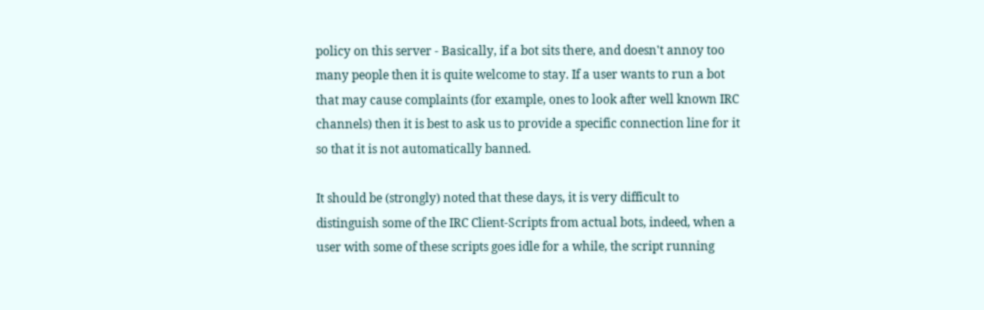policy on this server - Basically, if a bot sits there, and doesn't annoy too many people then it is quite welcome to stay. If a user wants to run a bot that may cause complaints (for example, ones to look after well known IRC channels) then it is best to ask us to provide a specific connection line for it so that it is not automatically banned.

It should be (strongly) noted that these days, it is very difficult to distinguish some of the IRC Client-Scripts from actual bots, indeed, when a user with some of these scripts goes idle for a while, the script running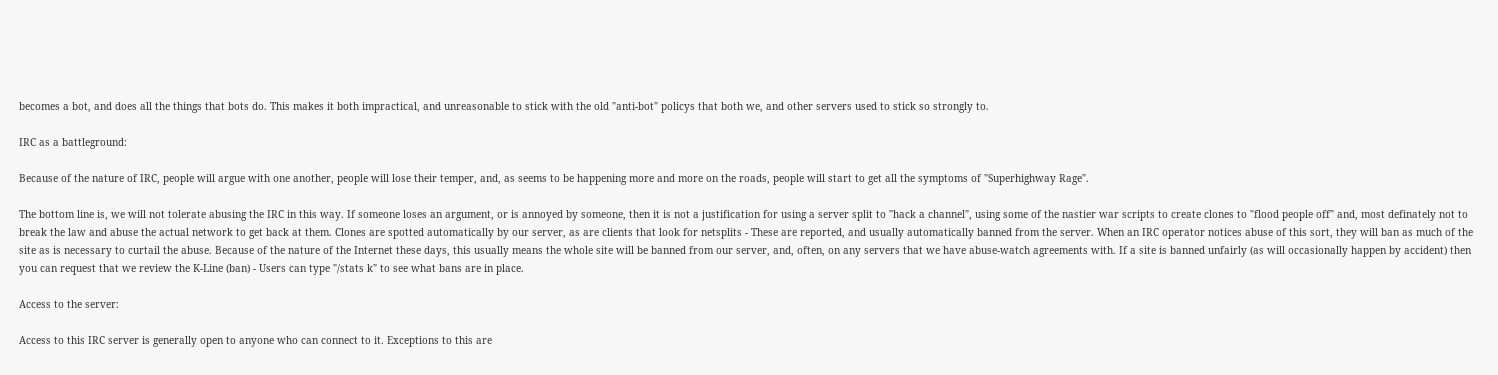becomes a bot, and does all the things that bots do. This makes it both impractical, and unreasonable to stick with the old "anti-bot" policys that both we, and other servers used to stick so strongly to.

IRC as a battleground:

Because of the nature of IRC, people will argue with one another, people will lose their temper, and, as seems to be happening more and more on the roads, people will start to get all the symptoms of "Superhighway Rage".

The bottom line is, we will not tolerate abusing the IRC in this way. If someone loses an argument, or is annoyed by someone, then it is not a justification for using a server split to "hack a channel", using some of the nastier war scripts to create clones to "flood people off" and, most definately not to break the law and abuse the actual network to get back at them. Clones are spotted automatically by our server, as are clients that look for netsplits - These are reported, and usually automatically banned from the server. When an IRC operator notices abuse of this sort, they will ban as much of the site as is necessary to curtail the abuse. Because of the nature of the Internet these days, this usually means the whole site will be banned from our server, and, often, on any servers that we have abuse-watch agreements with. If a site is banned unfairly (as will occasionally happen by accident) then you can request that we review the K-Line (ban) - Users can type "/stats k" to see what bans are in place.

Access to the server:

Access to this IRC server is generally open to anyone who can connect to it. Exceptions to this are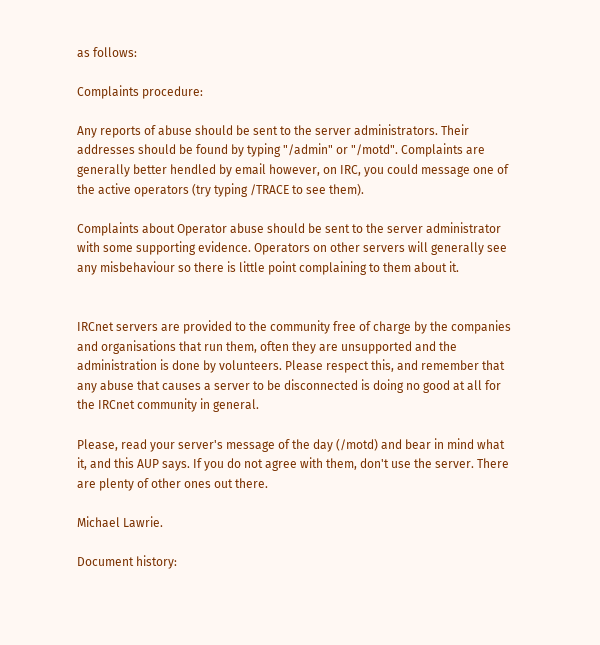as follows:

Complaints procedure:

Any reports of abuse should be sent to the server administrators. Their addresses should be found by typing "/admin" or "/motd". Complaints are generally better hendled by email however, on IRC, you could message one of the active operators (try typing /TRACE to see them).

Complaints about Operator abuse should be sent to the server administrator with some supporting evidence. Operators on other servers will generally see any misbehaviour so there is little point complaining to them about it.


IRCnet servers are provided to the community free of charge by the companies and organisations that run them, often they are unsupported and the administration is done by volunteers. Please respect this, and remember that any abuse that causes a server to be disconnected is doing no good at all for the IRCnet community in general.

Please, read your server's message of the day (/motd) and bear in mind what it, and this AUP says. If you do not agree with them, don't use the server. There are plenty of other ones out there.

Michael Lawrie.

Document history: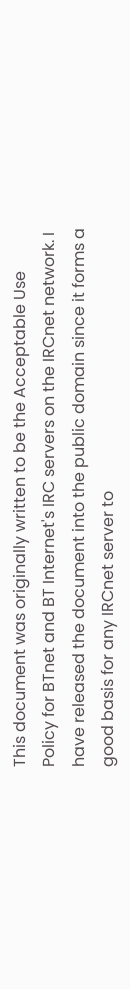This document was originally written to be the Acceptable Use Policy for BTnet and BT Internet's IRC servers on the IRCnet network. I have released the document into the public domain since it forms a good basis for any IRCnet server to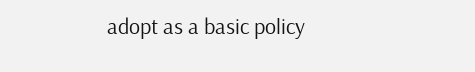adopt as a basic policy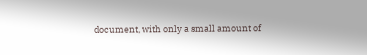document, with only a small amount of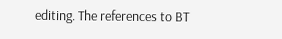editing. The references to BT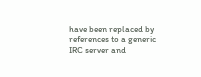have been replaced by references to a generic IRC server and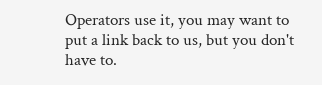Operators use it, you may want to put a link back to us, but you don't have to.